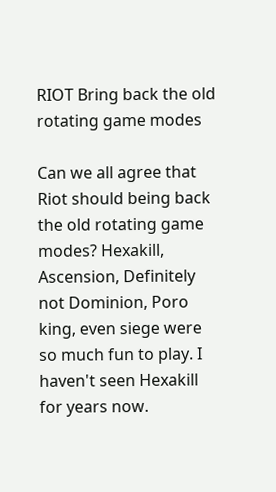RIOT Bring back the old rotating game modes

Can we all agree that Riot should being back the old rotating game modes? Hexakill, Ascension, Definitely not Dominion, Poro king, even siege were so much fun to play. I haven't seen Hexakill for years now.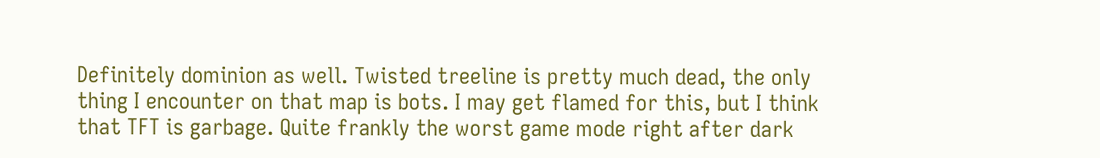Definitely dominion as well. Twisted treeline is pretty much dead, the only thing I encounter on that map is bots. I may get flamed for this, but I think that TFT is garbage. Quite frankly the worst game mode right after dark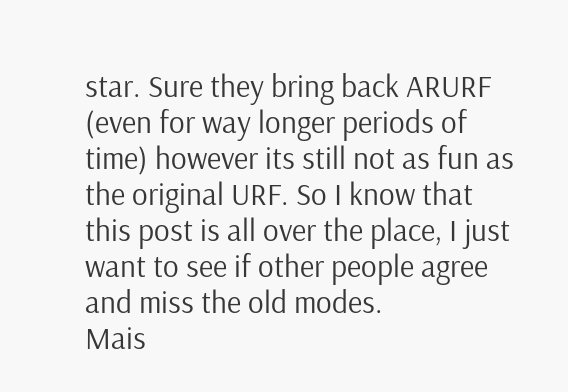star. Sure they bring back ARURF (even for way longer periods of time) however its still not as fun as the original URF. So I know that this post is all over the place, I just want to see if other people agree and miss the old modes.
Mais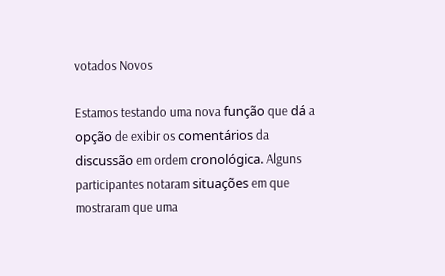votados Novos

Estamos testando uma nova função que dá a opção de exibir os comentários da discussão em ordem cronológica. Alguns participantes notaram situações em que mostraram que uma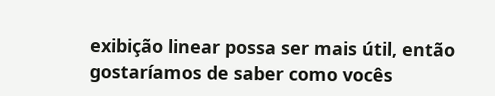exibição linear possa ser mais útil, então gostaríamos de saber como vocês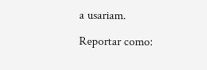a usariam.

Reportar como: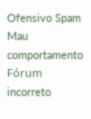Ofensivo Spam Mau comportamento Fórum incorreto